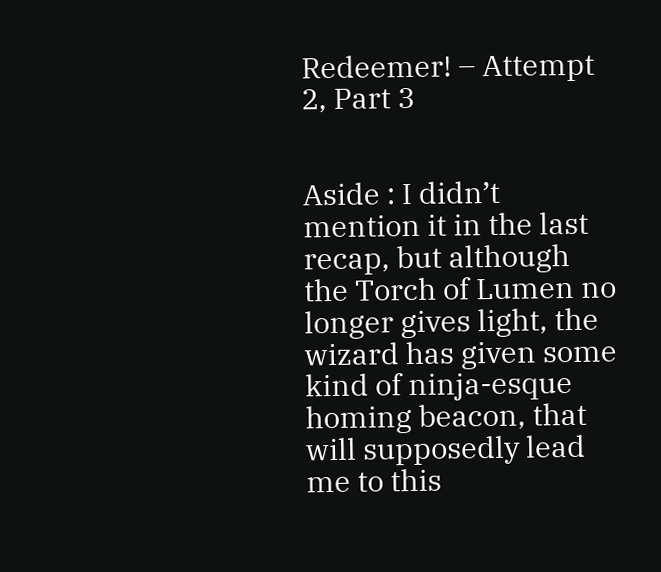Redeemer! – Attempt 2, Part 3


Aside : I didn’t mention it in the last recap, but although the Torch of Lumen no longer gives light, the wizard has given some kind of ninja-esque homing beacon, that will supposedly lead me to this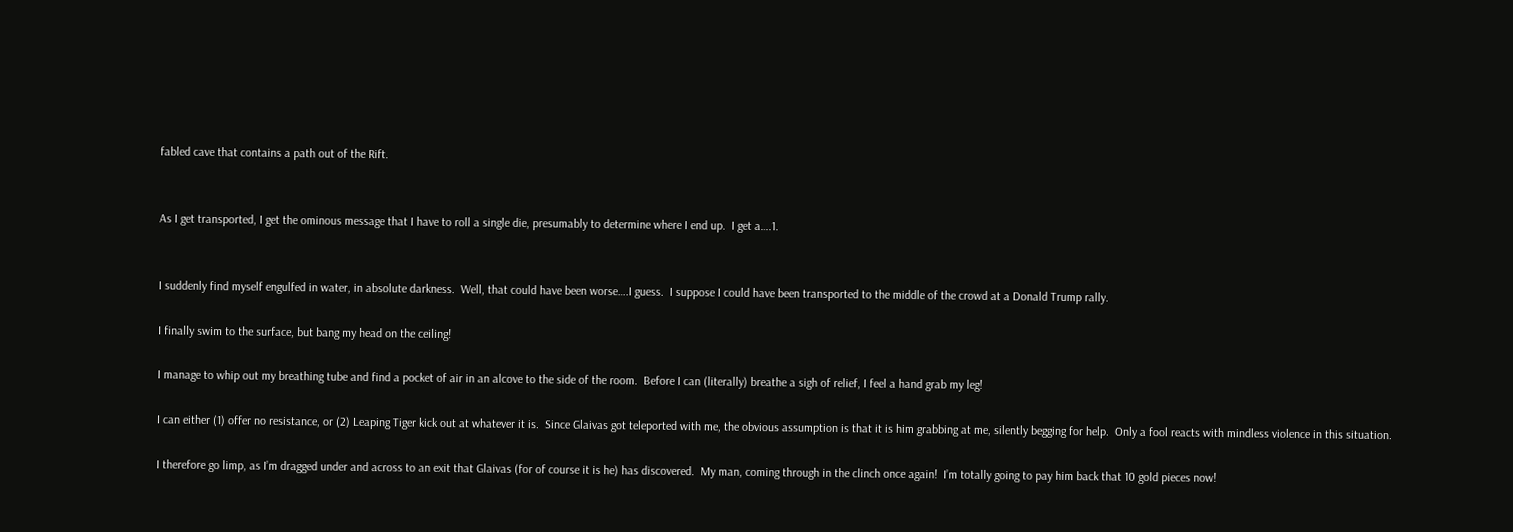fabled cave that contains a path out of the Rift.


As I get transported, I get the ominous message that I have to roll a single die, presumably to determine where I end up.  I get a….1.


I suddenly find myself engulfed in water, in absolute darkness.  Well, that could have been worse….I guess.  I suppose I could have been transported to the middle of the crowd at a Donald Trump rally.

I finally swim to the surface, but bang my head on the ceiling!

I manage to whip out my breathing tube and find a pocket of air in an alcove to the side of the room.  Before I can (literally) breathe a sigh of relief, I feel a hand grab my leg!

I can either (1) offer no resistance, or (2) Leaping Tiger kick out at whatever it is.  Since Glaivas got teleported with me, the obvious assumption is that it is him grabbing at me, silently begging for help.  Only a fool reacts with mindless violence in this situation.

I therefore go limp, as I’m dragged under and across to an exit that Glaivas (for of course it is he) has discovered.  My man, coming through in the clinch once again!  I’m totally going to pay him back that 10 gold pieces now!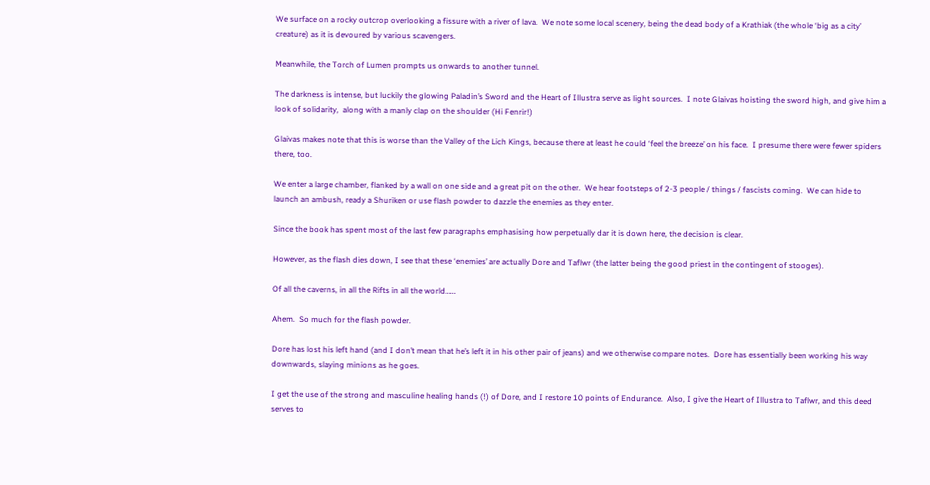We surface on a rocky outcrop overlooking a fissure with a river of lava.  We note some local scenery, being the dead body of a Krathiak (the whole ‘big as a city’ creature) as it is devoured by various scavengers.

Meanwhile, the Torch of Lumen prompts us onwards to another tunnel.

The darkness is intense, but luckily the glowing Paladin’s Sword and the Heart of Illustra serve as light sources.  I note Glaivas hoisting the sword high, and give him a look of solidarity,  along with a manly clap on the shoulder (Hi Fenrir!)

Glaivas makes note that this is worse than the Valley of the Lich Kings, because there at least he could ‘feel the breeze’ on his face.  I presume there were fewer spiders there, too.

We enter a large chamber, flanked by a wall on one side and a great pit on the other.  We hear footsteps of 2-3 people / things / fascists coming.  We can hide to launch an ambush, ready a Shuriken or use flash powder to dazzle the enemies as they enter.

Since the book has spent most of the last few paragraphs emphasising how perpetually dar it is down here, the decision is clear.

However, as the flash dies down, I see that these ‘enemies’ are actually Dore and Taflwr (the latter being the good priest in the contingent of stooges).

Of all the caverns, in all the Rifts in all the world……

Ahem.  So much for the flash powder.

Dore has lost his left hand (and I don’t mean that he’s left it in his other pair of jeans) and we otherwise compare notes.  Dore has essentially been working his way downwards, slaying minions as he goes.

I get the use of the strong and masculine healing hands (!) of Dore, and I restore 10 points of Endurance.  Also, I give the Heart of Illustra to Taflwr, and this deed serves to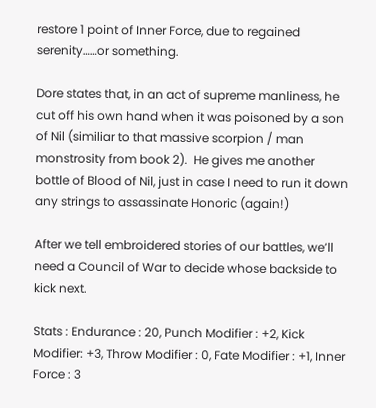restore 1 point of Inner Force, due to regained serenity……or something.

Dore states that, in an act of supreme manliness, he cut off his own hand when it was poisoned by a son of Nil (similiar to that massive scorpion / man monstrosity from book 2).  He gives me another bottle of Blood of Nil, just in case I need to run it down any strings to assassinate Honoric (again!)

After we tell embroidered stories of our battles, we’ll need a Council of War to decide whose backside to kick next.

Stats : Endurance : 20, Punch Modifier : +2, Kick Modifier: +3, Throw Modifier : 0, Fate Modifier : +1, Inner Force : 3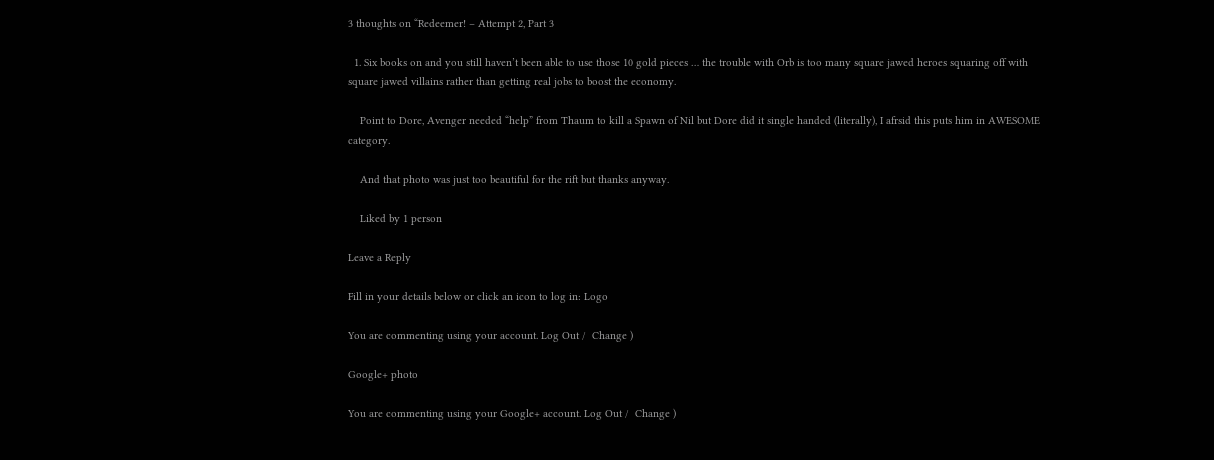3 thoughts on “Redeemer! – Attempt 2, Part 3

  1. Six books on and you still haven’t been able to use those 10 gold pieces … the trouble with Orb is too many square jawed heroes squaring off with square jawed villains rather than getting real jobs to boost the economy.

    Point to Dore, Avenger needed “help” from Thaum to kill a Spawn of Nil but Dore did it single handed (literally), I afrsid this puts him in AWESOME category.

    And that photo was just too beautiful for the rift but thanks anyway.

    Liked by 1 person

Leave a Reply

Fill in your details below or click an icon to log in: Logo

You are commenting using your account. Log Out /  Change )

Google+ photo

You are commenting using your Google+ account. Log Out /  Change )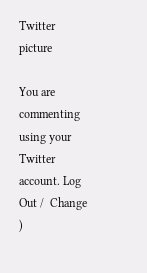Twitter picture

You are commenting using your Twitter account. Log Out /  Change )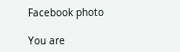Facebook photo

You are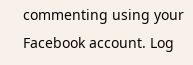commenting using your Facebook account. Log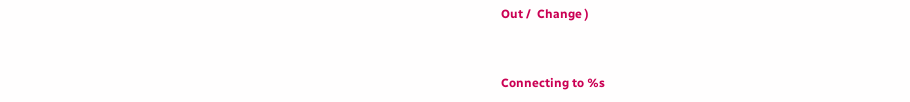Out /  Change )


Connecting to %s